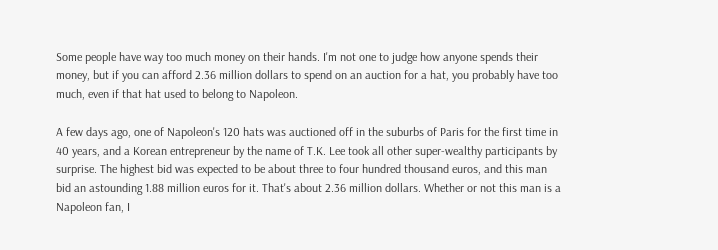Some people have way too much money on their hands. I'm not one to judge how anyone spends their money, but if you can afford 2.36 million dollars to spend on an auction for a hat, you probably have too much, even if that hat used to belong to Napoleon.

A few days ago, one of Napoleon's 120 hats was auctioned off in the suburbs of Paris for the first time in 40 years, and a Korean entrepreneur by the name of T.K. Lee took all other super-wealthy participants by surprise. The highest bid was expected to be about three to four hundred thousand euros, and this man bid an astounding 1.88 million euros for it. That's about 2.36 million dollars. Whether or not this man is a Napoleon fan, I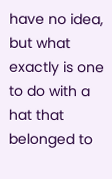have no idea, but what exactly is one to do with a hat that belonged to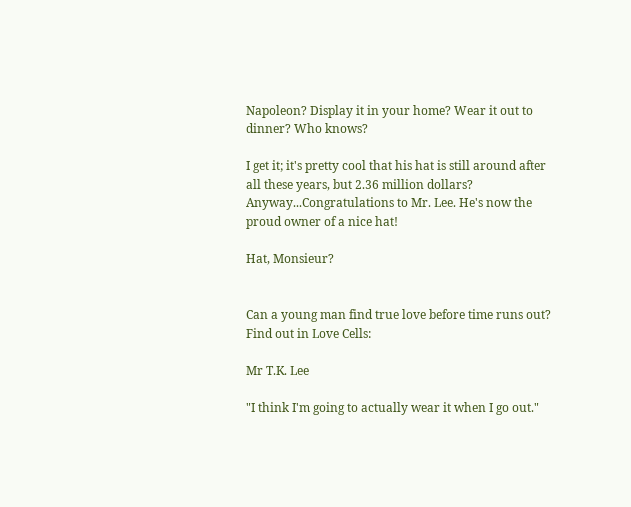Napoleon? Display it in your home? Wear it out to dinner? Who knows?

I get it; it's pretty cool that his hat is still around after all these years, but 2.36 million dollars? Anyway...Congratulations to Mr. Lee. He's now the proud owner of a nice hat!

Hat, Monsieur?


Can a young man find true love before time runs out? Find out in Love Cells:

Mr T.K. Lee

"I think I'm going to actually wear it when I go out."